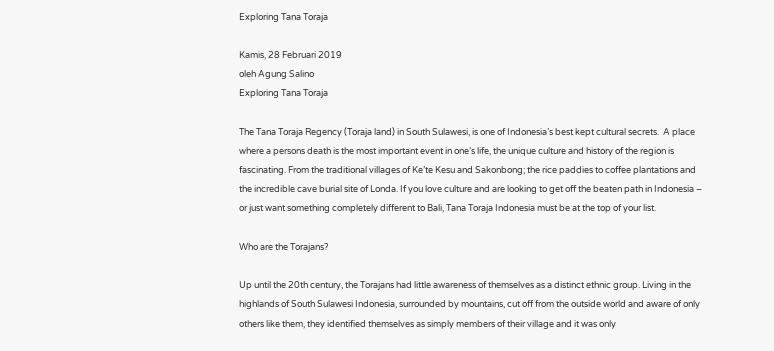Exploring Tana Toraja

Kamis, 28 Februari 2019
oleh Agung Salino
Exploring Tana Toraja

The Tana Toraja Regency (Toraja land) in South Sulawesi, is one of Indonesia’s best kept cultural secrets.  A place where a persons death is the most important event in one’s life, the unique culture and history of the region is fascinating. From the traditional villages of Ke’te Kesu and Sakonbong; the rice paddies to coffee plantations and the incredible cave burial site of Londa. If you love culture and are looking to get off the beaten path in Indonesia – or just want something completely different to Bali, Tana Toraja Indonesia must be at the top of your list.

Who are the Torajans?

Up until the 20th century, the Torajans had little awareness of themselves as a distinct ethnic group. Living in the highlands of South Sulawesi Indonesia, surrounded by mountains, cut off from the outside world and aware of only others like them, they identified themselves as simply members of their village and it was only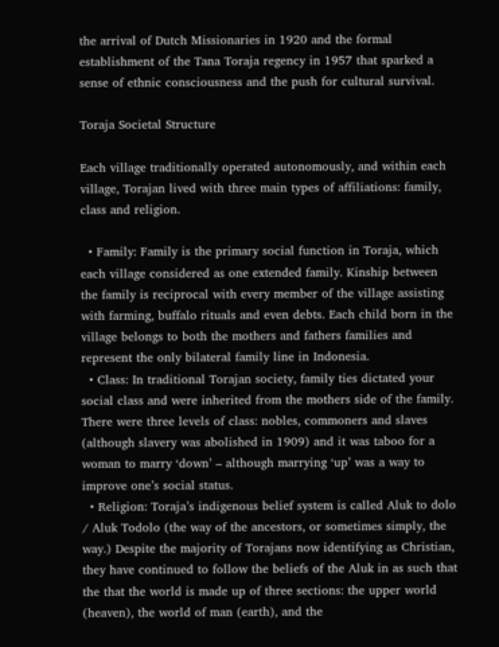the arrival of Dutch Missionaries in 1920 and the formal establishment of the Tana Toraja regency in 1957 that sparked a sense of ethnic consciousness and the push for cultural survival.

Toraja Societal Structure

Each village traditionally operated autonomously, and within each village, Torajan lived with three main types of affiliations: family, class and religion.

  • Family: Family is the primary social function in Toraja, which each village considered as one extended family. Kinship between the family is reciprocal with every member of the village assisting with farming, buffalo rituals and even debts. Each child born in the village belongs to both the mothers and fathers families and represent the only bilateral family line in Indonesia.
  • Class: In traditional Torajan society, family ties dictated your social class and were inherited from the mothers side of the family. There were three levels of class: nobles, commoners and slaves (although slavery was abolished in 1909) and it was taboo for a woman to marry ‘down’ – although marrying ‘up’ was a way to improve one’s social status.
  • Religion: Toraja’s indigenous belief system is called Aluk to dolo / Aluk Todolo (the way of the ancestors, or sometimes simply, the way.) Despite the majority of Torajans now identifying as Christian, they have continued to follow the beliefs of the Aluk in as such that the that the world is made up of three sections: the upper world (heaven), the world of man (earth), and the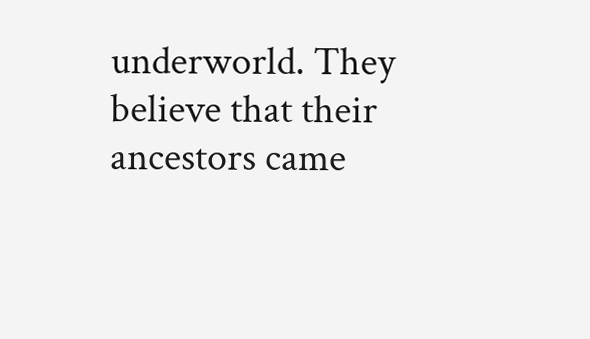underworld. They believe that their ancestors came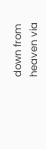down from heaven via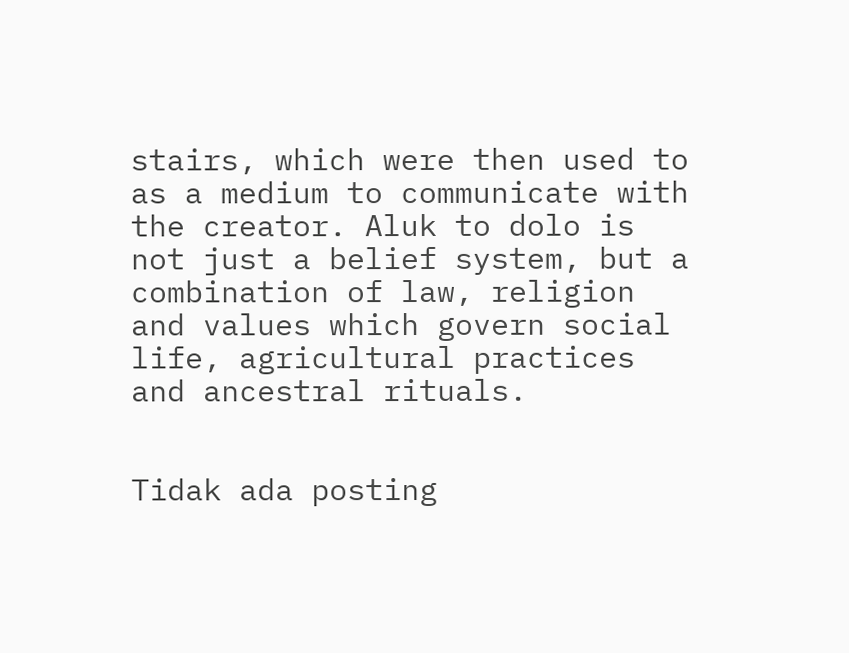stairs, which were then used to as a medium to communicate with the creator. Aluk to dolo is not just a belief system, but a combination of law, religion and values which govern social life, agricultural practices and ancestral rituals.


Tidak ada posting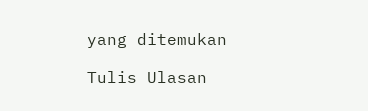yang ditemukan

Tulis Ulasan